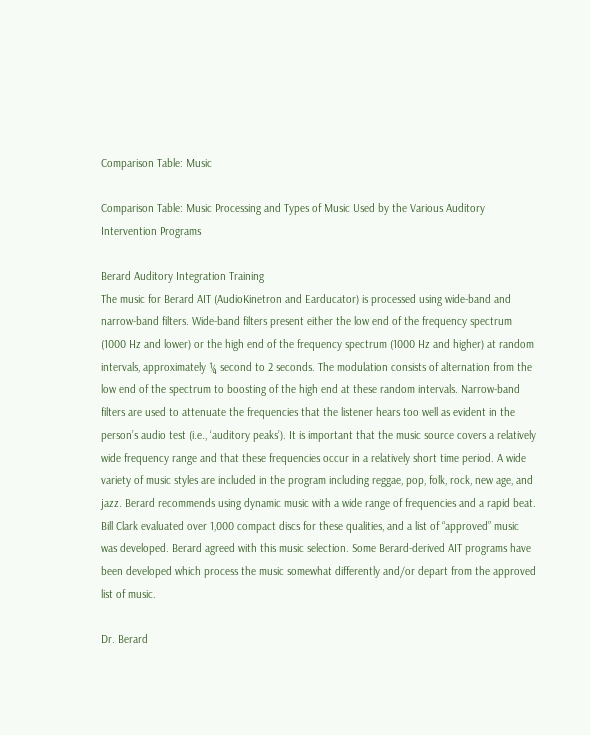Comparison Table: Music

Comparison Table: Music Processing and Types of Music Used by the Various Auditory Intervention Programs

Berard Auditory Integration Training
The music for Berard AIT (AudioKinetron and Earducator) is processed using wide-band and narrow-band filters. Wide-band filters present either the low end of the frequency spectrum (1000 Hz and lower) or the high end of the frequency spectrum (1000 Hz and higher) at random intervals, approximately ¼ second to 2 seconds. The modulation consists of alternation from the low end of the spectrum to boosting of the high end at these random intervals. Narrow-band filters are used to attenuate the frequencies that the listener hears too well as evident in the person’s audio test (i.e., ‘auditory peaks’). It is important that the music source covers a relatively wide frequency range and that these frequencies occur in a relatively short time period. A wide variety of music styles are included in the program including reggae, pop, folk, rock, new age, and jazz. Berard recommends using dynamic music with a wide range of frequencies and a rapid beat. Bill Clark evaluated over 1,000 compact discs for these qualities, and a list of “approved” music was developed. Berard agreed with this music selection. Some Berard-derived AIT programs have been developed which process the music somewhat differently and/or depart from the approved list of music.

Dr. Berard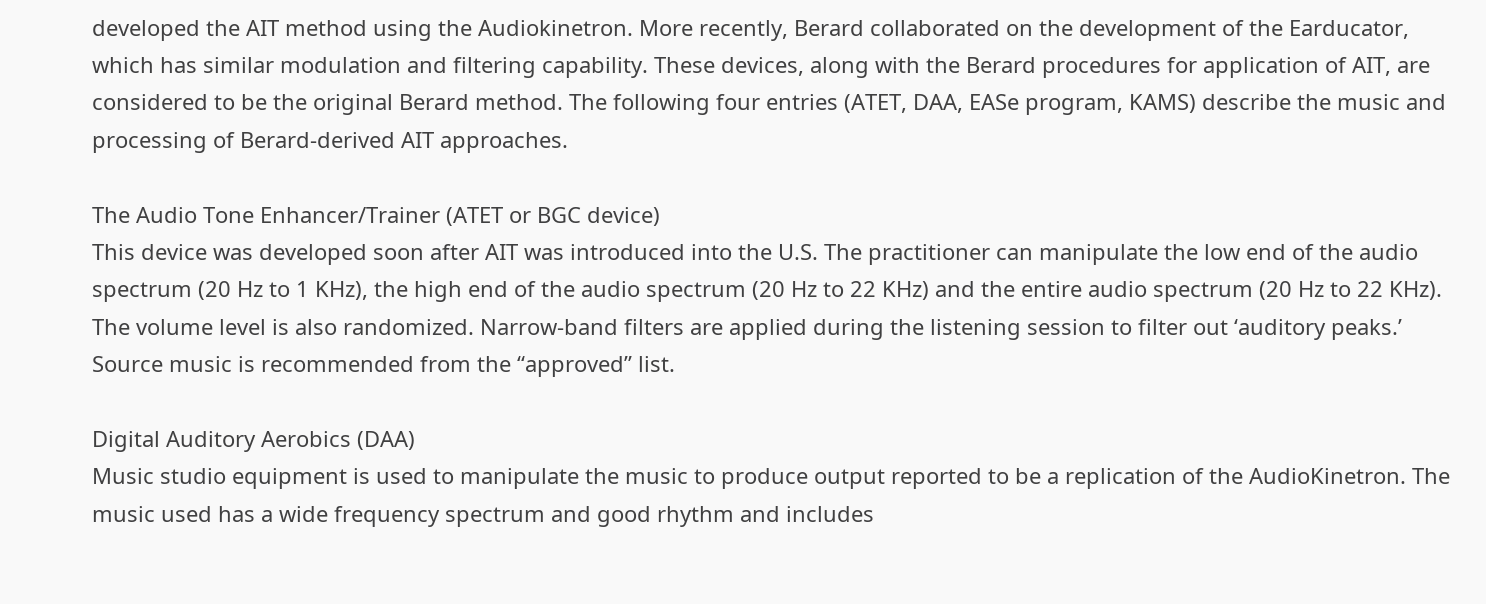developed the AIT method using the Audiokinetron. More recently, Berard collaborated on the development of the Earducator, which has similar modulation and filtering capability. These devices, along with the Berard procedures for application of AIT, are considered to be the original Berard method. The following four entries (ATET, DAA, EASe program, KAMS) describe the music and processing of Berard-derived AIT approaches.

The Audio Tone Enhancer/Trainer (ATET or BGC device)
This device was developed soon after AIT was introduced into the U.S. The practitioner can manipulate the low end of the audio spectrum (20 Hz to 1 KHz), the high end of the audio spectrum (20 Hz to 22 KHz) and the entire audio spectrum (20 Hz to 22 KHz). The volume level is also randomized. Narrow-band filters are applied during the listening session to filter out ‘auditory peaks.’ Source music is recommended from the “approved” list.

Digital Auditory Aerobics (DAA)
Music studio equipment is used to manipulate the music to produce output reported to be a replication of the AudioKinetron. The music used has a wide frequency spectrum and good rhythm and includes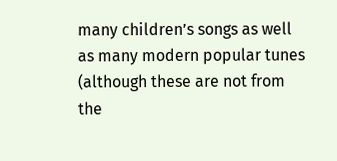many children’s songs as well as many modern popular tunes (although these are not from the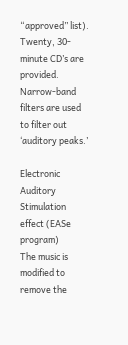“approved” list). Twenty, 30-minute CD’s are provided. Narrow-band filters are used to filter out ‘auditory peaks.’

Electronic Auditory Stimulation effect (EASe program)
The music is modified to remove the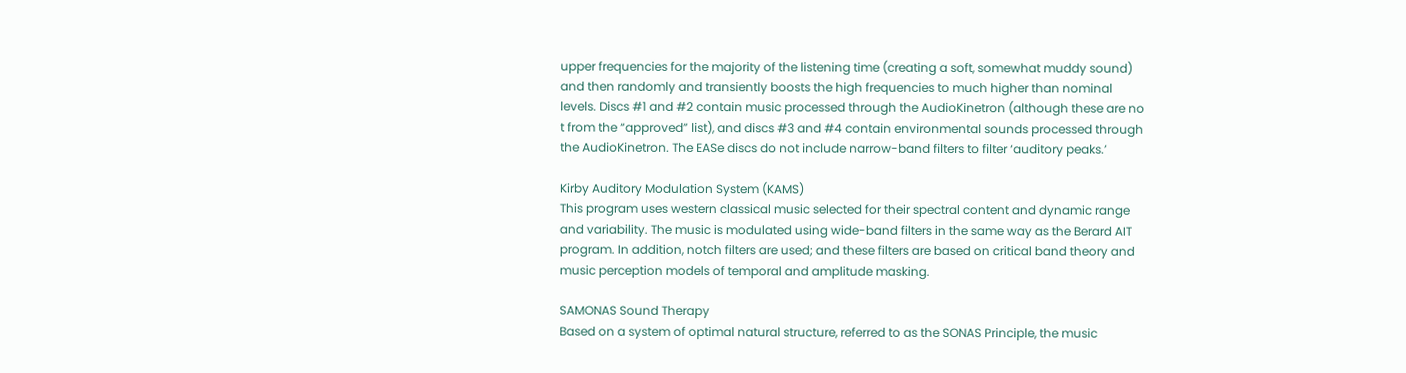upper frequencies for the majority of the listening time (creating a soft, somewhat muddy sound) and then randomly and transiently boosts the high frequencies to much higher than nominal levels. Discs #1 and #2 contain music processed through the AudioKinetron (although these are no t from the “approved” list), and discs #3 and #4 contain environmental sounds processed through the AudioKinetron. The EASe discs do not include narrow-band filters to filter ‘auditory peaks.’

Kirby Auditory Modulation System (KAMS)
This program uses western classical music selected for their spectral content and dynamic range and variability. The music is modulated using wide-band filters in the same way as the Berard AIT program. In addition, notch filters are used; and these filters are based on critical band theory and music perception models of temporal and amplitude masking.

SAMONAS Sound Therapy
Based on a system of optimal natural structure, referred to as the SONAS Principle, the music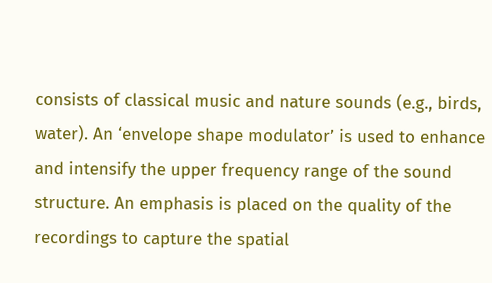consists of classical music and nature sounds (e.g., birds, water). An ‘envelope shape modulator’ is used to enhance and intensify the upper frequency range of the sound structure. An emphasis is placed on the quality of the recordings to capture the spatial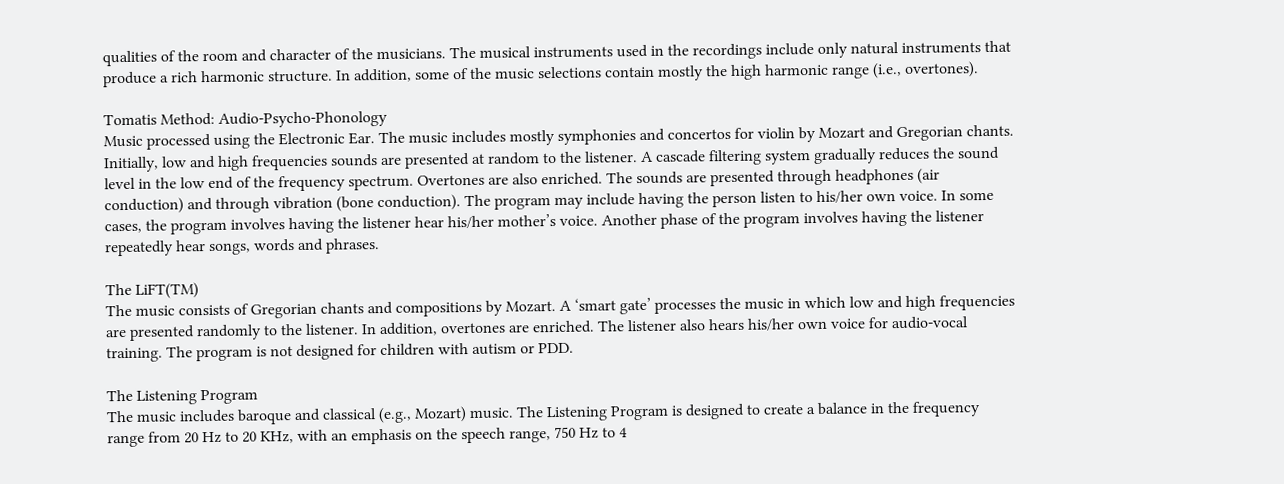qualities of the room and character of the musicians. The musical instruments used in the recordings include only natural instruments that produce a rich harmonic structure. In addition, some of the music selections contain mostly the high harmonic range (i.e., overtones).

Tomatis Method: Audio-Psycho-Phonology
Music processed using the Electronic Ear. The music includes mostly symphonies and concertos for violin by Mozart and Gregorian chants. Initially, low and high frequencies sounds are presented at random to the listener. A cascade filtering system gradually reduces the sound level in the low end of the frequency spectrum. Overtones are also enriched. The sounds are presented through headphones (air conduction) and through vibration (bone conduction). The program may include having the person listen to his/her own voice. In some cases, the program involves having the listener hear his/her mother’s voice. Another phase of the program involves having the listener repeatedly hear songs, words and phrases.

The LiFT(TM)
The music consists of Gregorian chants and compositions by Mozart. A ‘smart gate’ processes the music in which low and high frequencies are presented randomly to the listener. In addition, overtones are enriched. The listener also hears his/her own voice for audio-vocal training. The program is not designed for children with autism or PDD.

The Listening Program
The music includes baroque and classical (e.g., Mozart) music. The Listening Program is designed to create a balance in the frequency range from 20 Hz to 20 KHz, with an emphasis on the speech range, 750 Hz to 4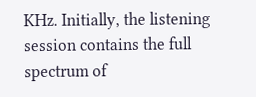KHz. Initially, the listening session contains the full spectrum of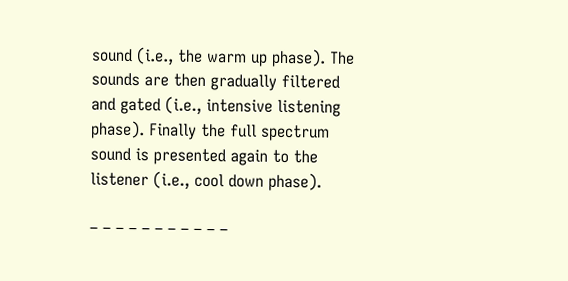sound (i.e., the warm up phase). The sounds are then gradually filtered and gated (i.e., intensive listening phase). Finally the full spectrum sound is presented again to the listener (i.e., cool down phase).

– – – – – – – – – – –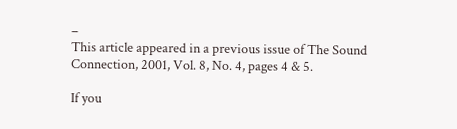–
This article appeared in a previous issue of The Sound Connection, 2001, Vol. 8, No. 4, pages 4 & 5.

If you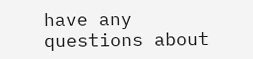have any questions about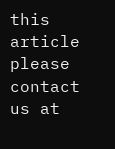this article please contact us at